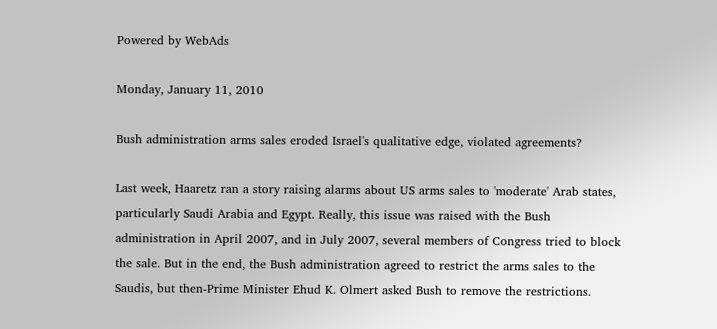Powered by WebAds

Monday, January 11, 2010

Bush administration arms sales eroded Israel's qualitative edge, violated agreements?

Last week, Haaretz ran a story raising alarms about US arms sales to 'moderate' Arab states, particularly Saudi Arabia and Egypt. Really, this issue was raised with the Bush administration in April 2007, and in July 2007, several members of Congress tried to block the sale. But in the end, the Bush administration agreed to restrict the arms sales to the Saudis, but then-Prime Minister Ehud K. Olmert asked Bush to remove the restrictions.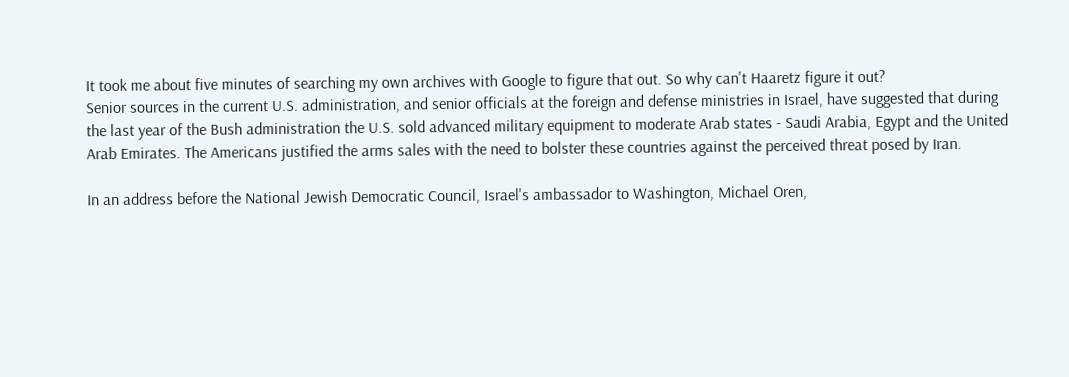It took me about five minutes of searching my own archives with Google to figure that out. So why can't Haaretz figure it out?
Senior sources in the current U.S. administration, and senior officials at the foreign and defense ministries in Israel, have suggested that during the last year of the Bush administration the U.S. sold advanced military equipment to moderate Arab states - Saudi Arabia, Egypt and the United Arab Emirates. The Americans justified the arms sales with the need to bolster these countries against the perceived threat posed by Iran.

In an address before the National Jewish Democratic Council, Israel's ambassador to Washington, Michael Oren,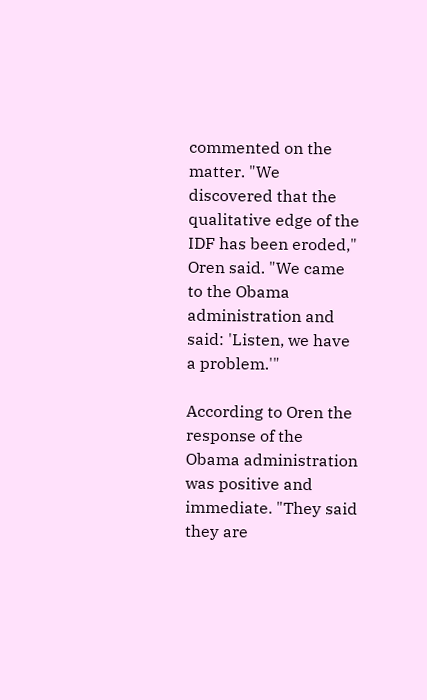commented on the matter. "We discovered that the qualitative edge of the IDF has been eroded," Oren said. "We came to the Obama administration and said: 'Listen, we have a problem.'"

According to Oren the response of the Obama administration was positive and immediate. "They said they are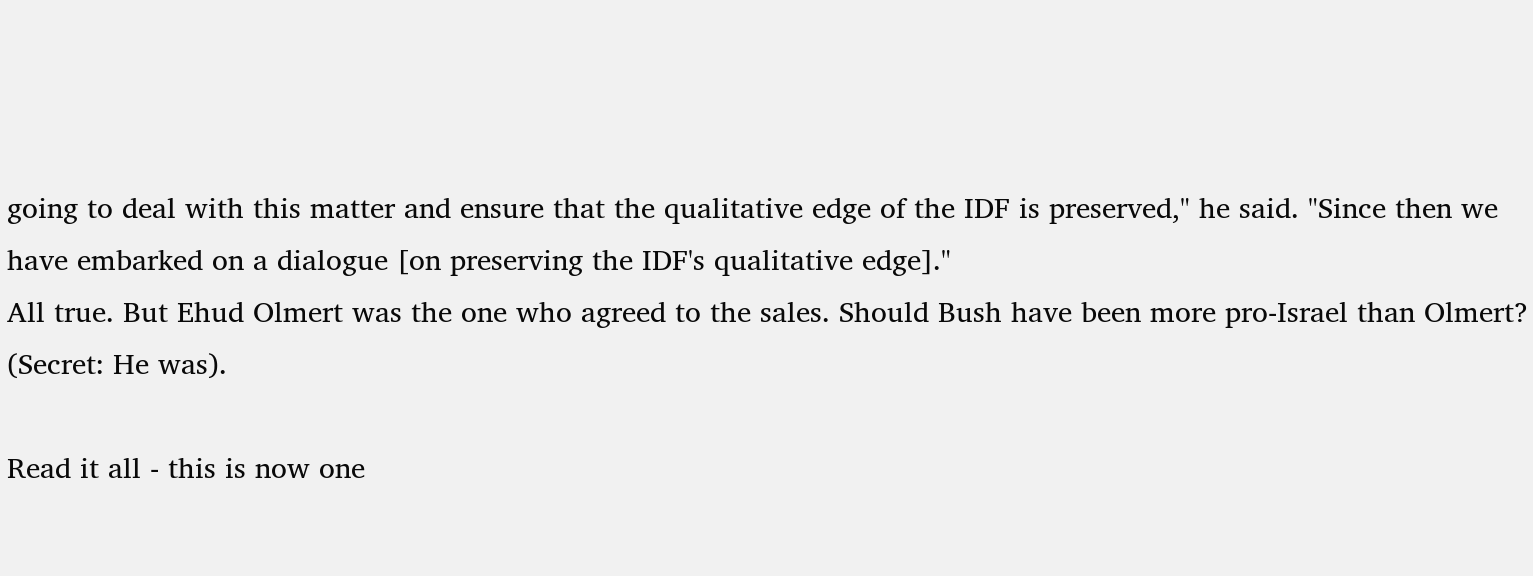going to deal with this matter and ensure that the qualitative edge of the IDF is preserved," he said. "Since then we have embarked on a dialogue [on preserving the IDF's qualitative edge]."
All true. But Ehud Olmert was the one who agreed to the sales. Should Bush have been more pro-Israel than Olmert? (Secret: He was).

Read it all - this is now one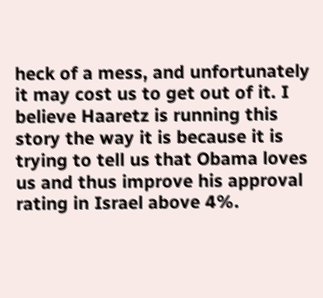heck of a mess, and unfortunately it may cost us to get out of it. I believe Haaretz is running this story the way it is because it is trying to tell us that Obama loves us and thus improve his approval rating in Israel above 4%.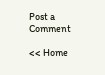Post a Comment

<< Home